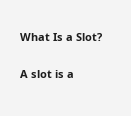What Is a Slot?

A slot is a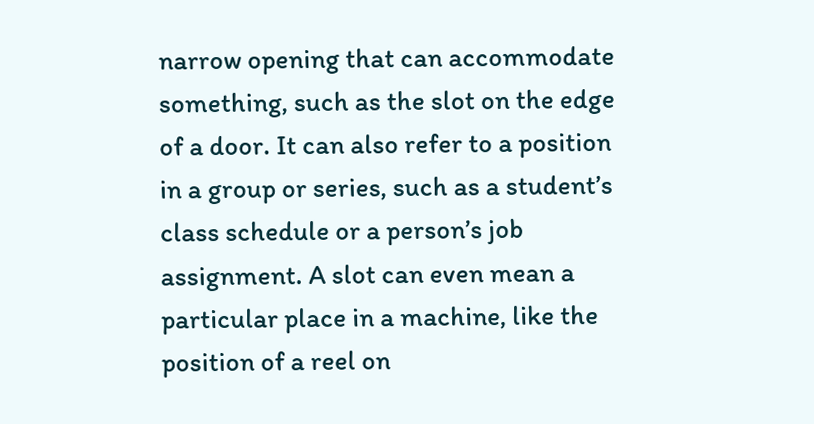narrow opening that can accommodate something, such as the slot on the edge of a door. It can also refer to a position in a group or series, such as a student’s class schedule or a person’s job assignment. A slot can even mean a particular place in a machine, like the position of a reel on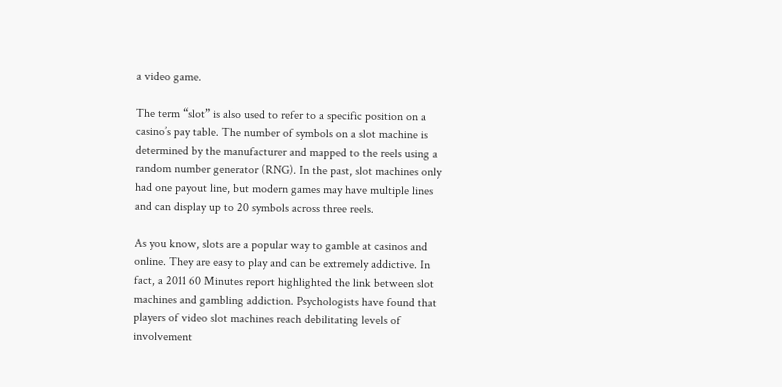a video game.

The term “slot” is also used to refer to a specific position on a casino’s pay table. The number of symbols on a slot machine is determined by the manufacturer and mapped to the reels using a random number generator (RNG). In the past, slot machines only had one payout line, but modern games may have multiple lines and can display up to 20 symbols across three reels.

As you know, slots are a popular way to gamble at casinos and online. They are easy to play and can be extremely addictive. In fact, a 2011 60 Minutes report highlighted the link between slot machines and gambling addiction. Psychologists have found that players of video slot machines reach debilitating levels of involvement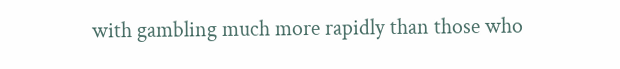with gambling much more rapidly than those who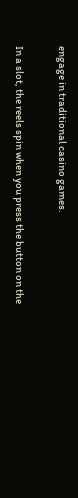engage in traditional casino games.

In a slot, the reels spin when you press the button on the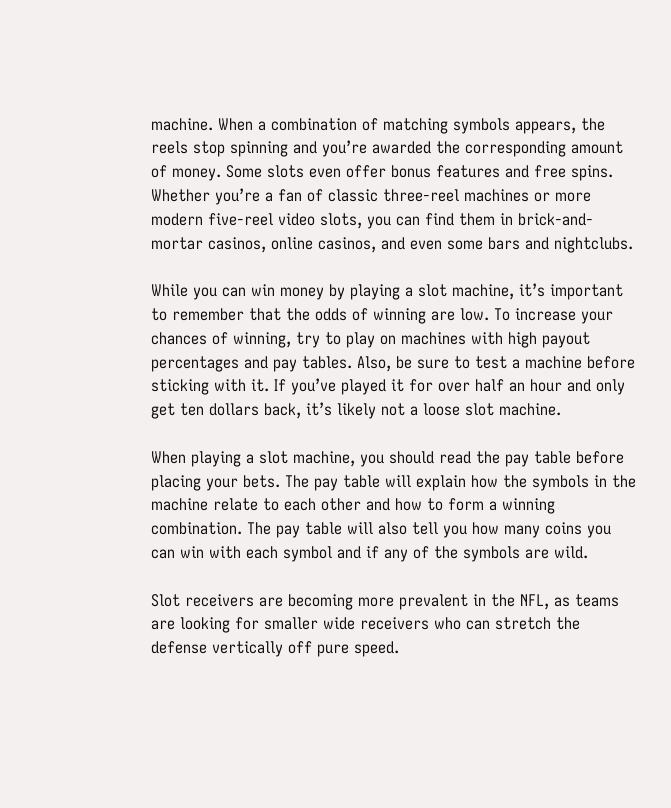machine. When a combination of matching symbols appears, the reels stop spinning and you’re awarded the corresponding amount of money. Some slots even offer bonus features and free spins. Whether you’re a fan of classic three-reel machines or more modern five-reel video slots, you can find them in brick-and-mortar casinos, online casinos, and even some bars and nightclubs.

While you can win money by playing a slot machine, it’s important to remember that the odds of winning are low. To increase your chances of winning, try to play on machines with high payout percentages and pay tables. Also, be sure to test a machine before sticking with it. If you’ve played it for over half an hour and only get ten dollars back, it’s likely not a loose slot machine.

When playing a slot machine, you should read the pay table before placing your bets. The pay table will explain how the symbols in the machine relate to each other and how to form a winning combination. The pay table will also tell you how many coins you can win with each symbol and if any of the symbols are wild.

Slot receivers are becoming more prevalent in the NFL, as teams are looking for smaller wide receivers who can stretch the defense vertically off pure speed.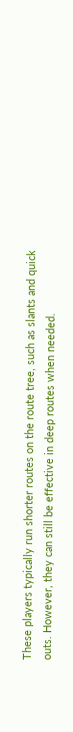These players typically run shorter routes on the route tree, such as slants and quick outs. However, they can still be effective in deep routes when needed.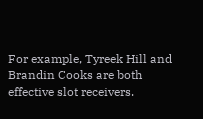For example, Tyreek Hill and Brandin Cooks are both effective slot receivers.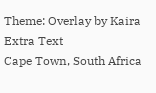Theme: Overlay by Kaira Extra Text
Cape Town, South Africa